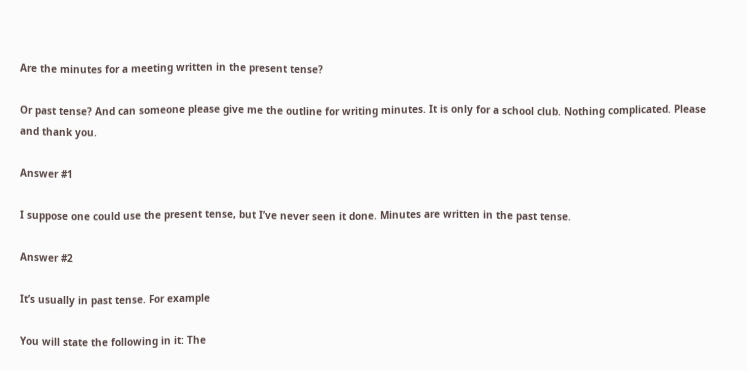Are the minutes for a meeting written in the present tense?

Or past tense? And can someone please give me the outline for writing minutes. It is only for a school club. Nothing complicated. Please and thank you.

Answer #1

I suppose one could use the present tense, but I’ve never seen it done. Minutes are written in the past tense.

Answer #2

It’s usually in past tense. For example

You will state the following in it: The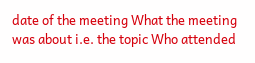date of the meeting What the meeting was about i.e. the topic Who attended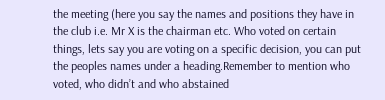the meeting (here you say the names and positions they have in the club i.e. Mr X is the chairman etc. Who voted on certain things, lets say you are voting on a specific decision, you can put the peoples names under a heading.Remember to mention who voted, who didn’t and who abstained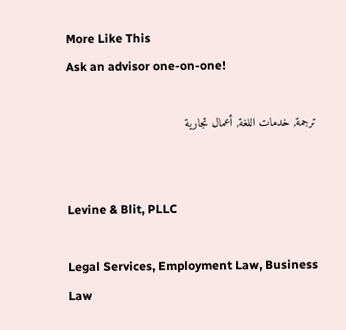More Like This
Ask an advisor one-on-one!

ترجمة, خدمات اللغة, أعمال تجارية


Levine & Blit, PLLC

Legal Services, Employment Law, Business Law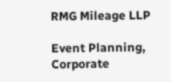RMG Mileage LLP

Event Planning, Corporate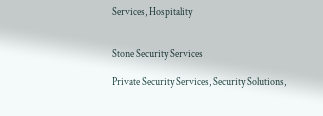Services, Hospitality


Stone Security Services

Private Security Services, Security Solutions,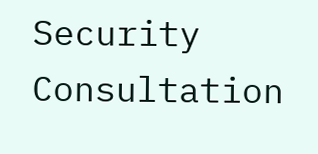Security Consultation